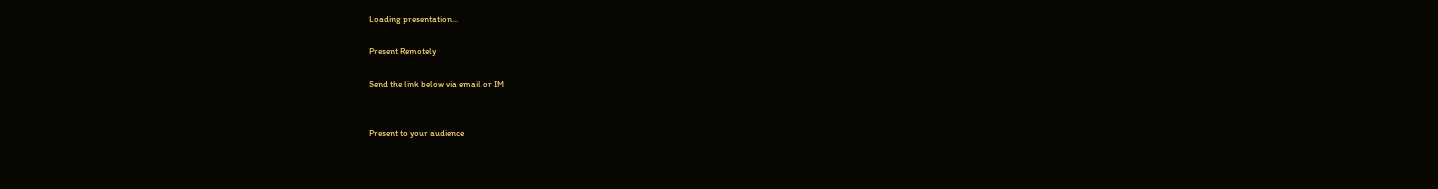Loading presentation...

Present Remotely

Send the link below via email or IM


Present to your audience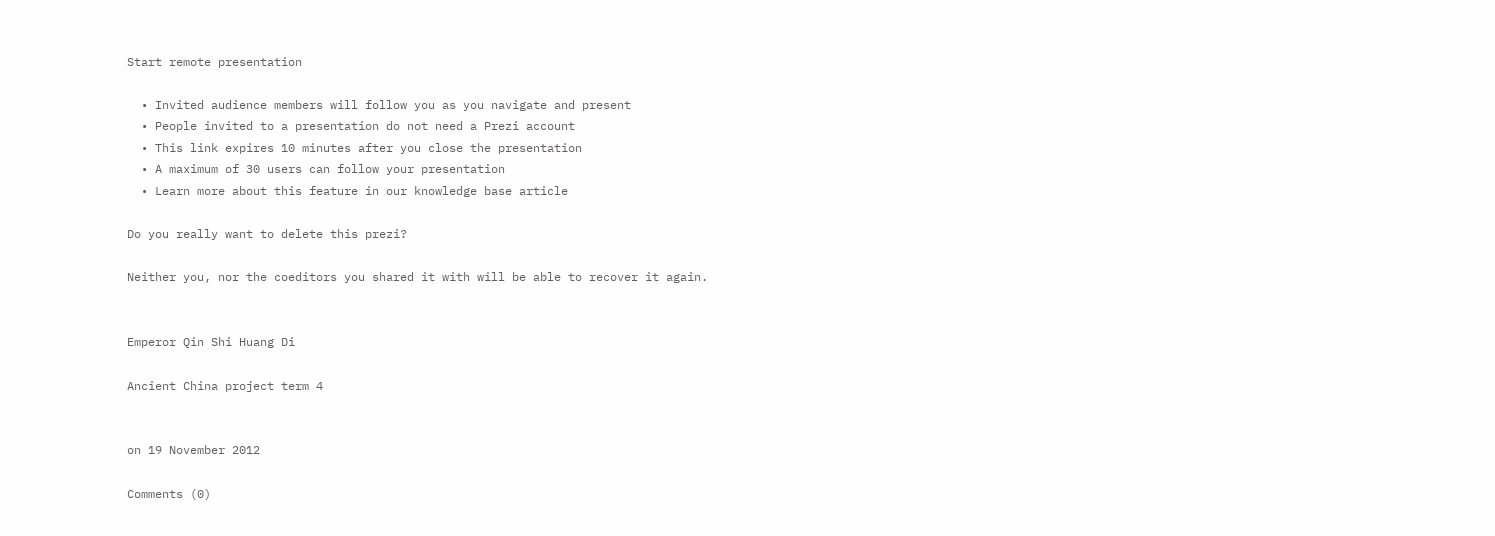Start remote presentation

  • Invited audience members will follow you as you navigate and present
  • People invited to a presentation do not need a Prezi account
  • This link expires 10 minutes after you close the presentation
  • A maximum of 30 users can follow your presentation
  • Learn more about this feature in our knowledge base article

Do you really want to delete this prezi?

Neither you, nor the coeditors you shared it with will be able to recover it again.


Emperor Qin Shi Huang Di

Ancient China project term 4


on 19 November 2012

Comments (0)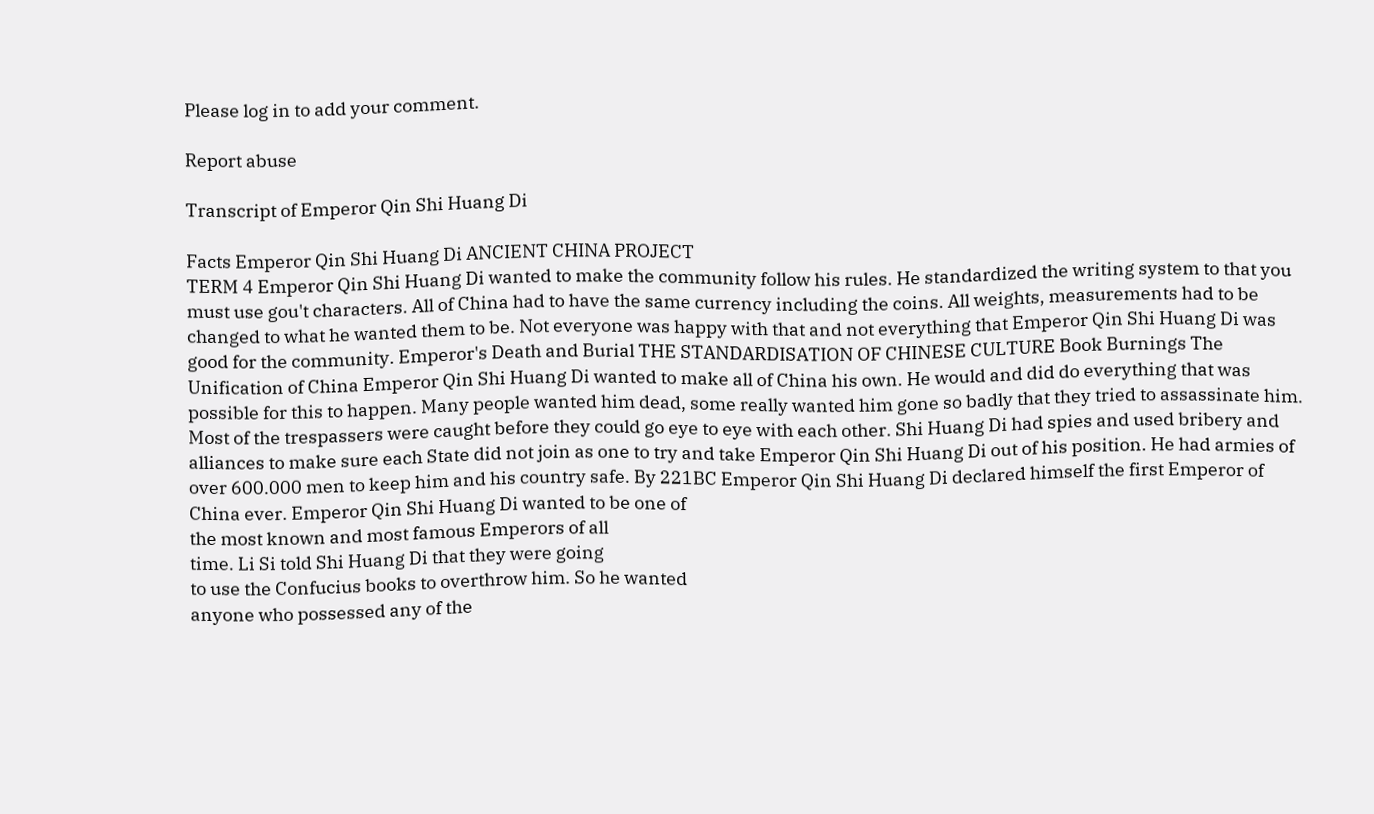Please log in to add your comment.

Report abuse

Transcript of Emperor Qin Shi Huang Di

Facts Emperor Qin Shi Huang Di ANCIENT CHINA PROJECT
TERM 4 Emperor Qin Shi Huang Di wanted to make the community follow his rules. He standardized the writing system to that you must use gou't characters. All of China had to have the same currency including the coins. All weights, measurements had to be changed to what he wanted them to be. Not everyone was happy with that and not everything that Emperor Qin Shi Huang Di was good for the community. Emperor's Death and Burial THE STANDARDISATION OF CHINESE CULTURE Book Burnings The Unification of China Emperor Qin Shi Huang Di wanted to make all of China his own. He would and did do everything that was possible for this to happen. Many people wanted him dead, some really wanted him gone so badly that they tried to assassinate him. Most of the trespassers were caught before they could go eye to eye with each other. Shi Huang Di had spies and used bribery and alliances to make sure each State did not join as one to try and take Emperor Qin Shi Huang Di out of his position. He had armies of over 600.000 men to keep him and his country safe. By 221BC Emperor Qin Shi Huang Di declared himself the first Emperor of China ever. Emperor Qin Shi Huang Di wanted to be one of
the most known and most famous Emperors of all
time. Li Si told Shi Huang Di that they were going
to use the Confucius books to overthrow him. So he wanted
anyone who possessed any of the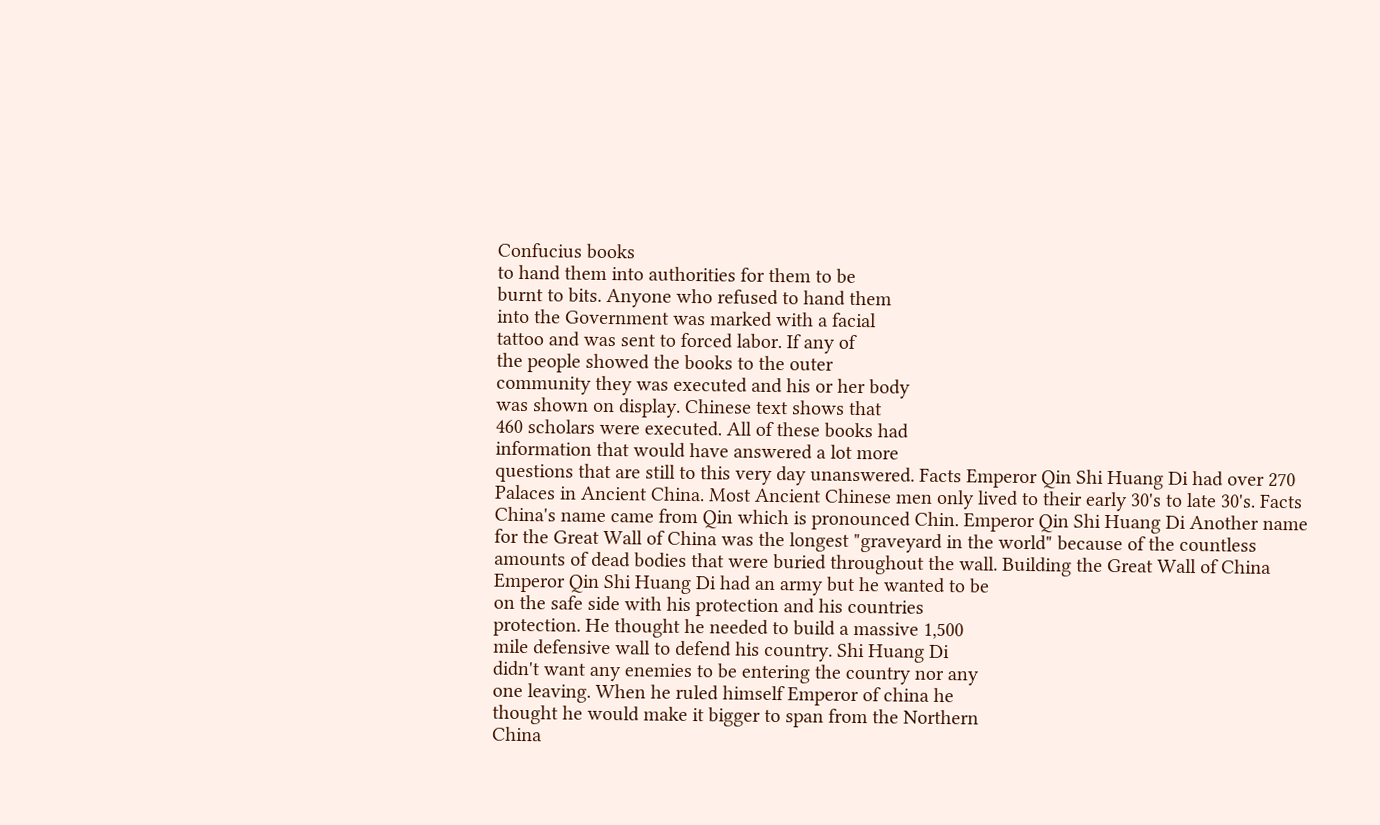Confucius books
to hand them into authorities for them to be
burnt to bits. Anyone who refused to hand them
into the Government was marked with a facial
tattoo and was sent to forced labor. If any of
the people showed the books to the outer
community they was executed and his or her body
was shown on display. Chinese text shows that
460 scholars were executed. All of these books had
information that would have answered a lot more
questions that are still to this very day unanswered. Facts Emperor Qin Shi Huang Di had over 270 Palaces in Ancient China. Most Ancient Chinese men only lived to their early 30's to late 30's. Facts China's name came from Qin which is pronounced Chin. Emperor Qin Shi Huang Di Another name for the Great Wall of China was the longest "graveyard in the world" because of the countless amounts of dead bodies that were buried throughout the wall. Building the Great Wall of China Emperor Qin Shi Huang Di had an army but he wanted to be
on the safe side with his protection and his countries
protection. He thought he needed to build a massive 1,500
mile defensive wall to defend his country. Shi Huang Di
didn't want any enemies to be entering the country nor any
one leaving. When he ruled himself Emperor of china he
thought he would make it bigger to span from the Northern
China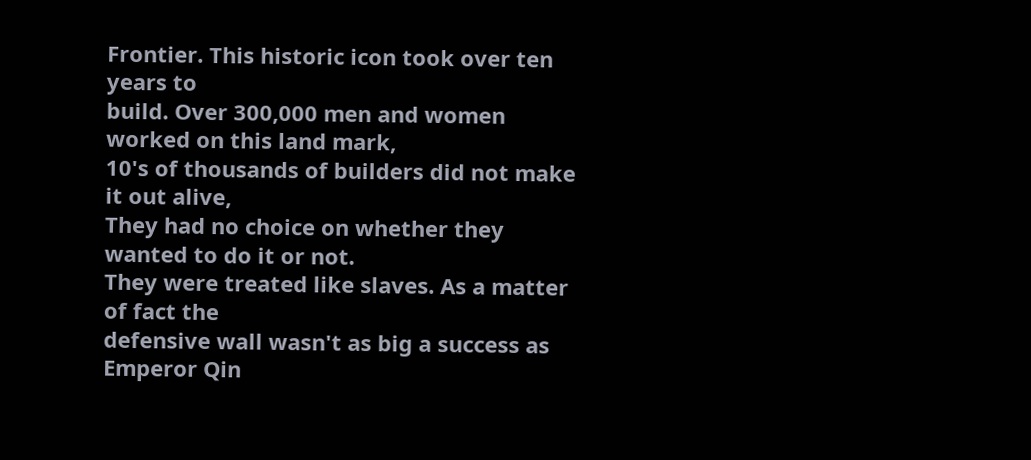Frontier. This historic icon took over ten years to
build. Over 300,000 men and women worked on this land mark,
10's of thousands of builders did not make it out alive,
They had no choice on whether they wanted to do it or not.
They were treated like slaves. As a matter of fact the
defensive wall wasn't as big a success as Emperor Qin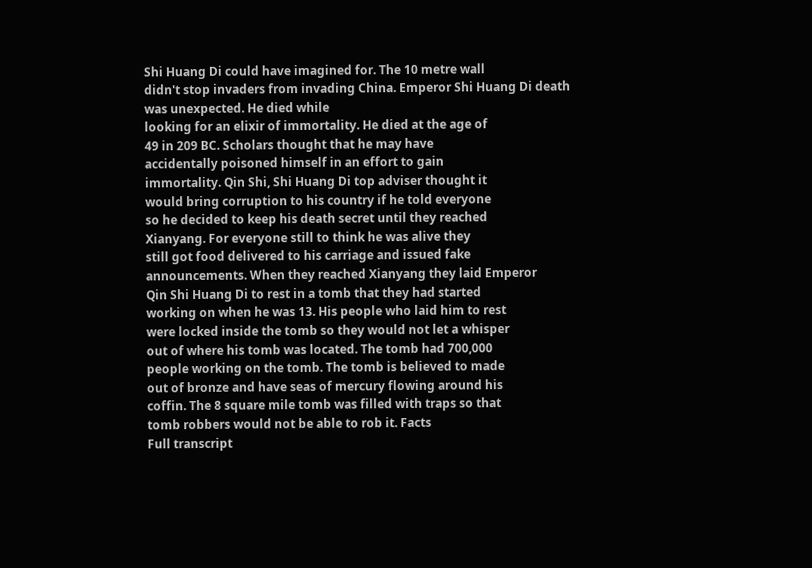Shi Huang Di could have imagined for. The 10 metre wall
didn't stop invaders from invading China. Emperor Shi Huang Di death was unexpected. He died while
looking for an elixir of immortality. He died at the age of
49 in 209 BC. Scholars thought that he may have
accidentally poisoned himself in an effort to gain
immortality. Qin Shi, Shi Huang Di top adviser thought it
would bring corruption to his country if he told everyone
so he decided to keep his death secret until they reached
Xianyang. For everyone still to think he was alive they
still got food delivered to his carriage and issued fake
announcements. When they reached Xianyang they laid Emperor
Qin Shi Huang Di to rest in a tomb that they had started
working on when he was 13. His people who laid him to rest
were locked inside the tomb so they would not let a whisper
out of where his tomb was located. The tomb had 700,000
people working on the tomb. The tomb is believed to made
out of bronze and have seas of mercury flowing around his
coffin. The 8 square mile tomb was filled with traps so that
tomb robbers would not be able to rob it. Facts
Full transcript